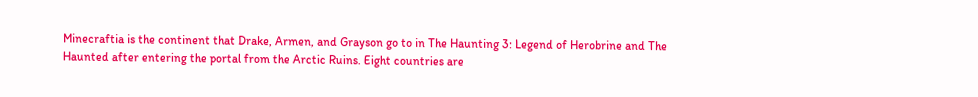Minecraftia is the continent that Drake, Armen, and Grayson go to in The Haunting 3: Legend of Herobrine and The Haunted after entering the portal from the Arctic Ruins. Eight countries are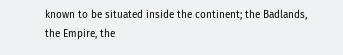known to be situated inside the continent; the Badlands, the Empire, the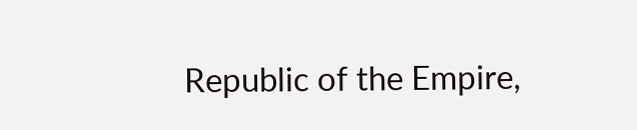Republic of the Empire,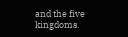and the five kingdoms.